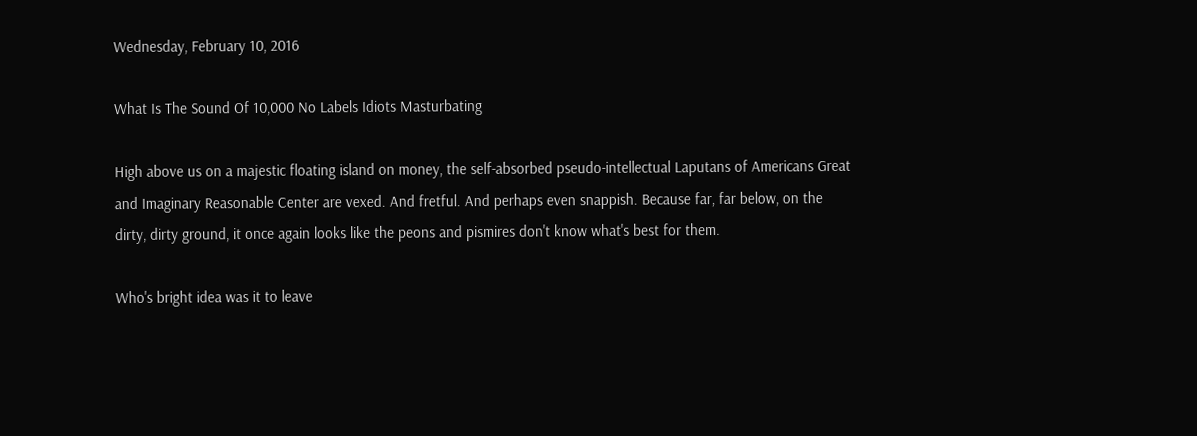Wednesday, February 10, 2016

What Is The Sound Of 10,000 No Labels Idiots Masturbating

High above us on a majestic floating island on money, the self-absorbed pseudo-intellectual Laputans of Americans Great and Imaginary Reasonable Center are vexed. And fretful. And perhaps even snappish. Because far, far below, on the dirty, dirty ground, it once again looks like the peons and pismires don't know what's best for them.

Who's bright idea was it to leave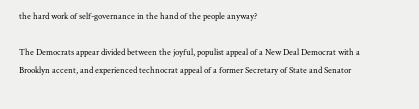the hard work of self-governance in the hand of the people anyway?

The Democrats appear divided between the joyful, populist appeal of a New Deal Democrat with a Brooklyn accent, and experienced technocrat appeal of a former Secretary of State and Senator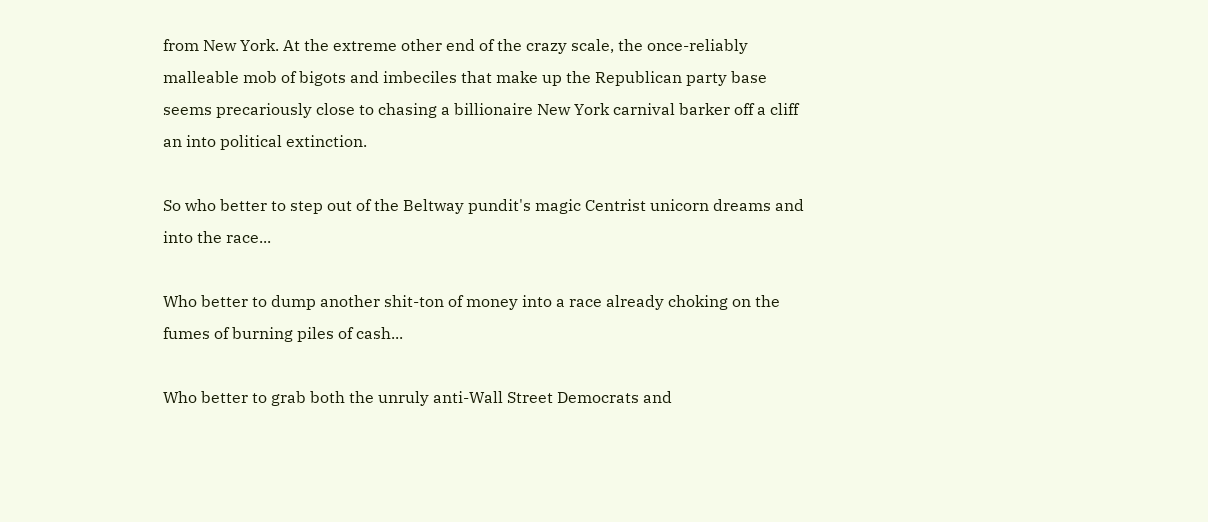from New York. At the extreme other end of the crazy scale, the once-reliably malleable mob of bigots and imbeciles that make up the Republican party base seems precariously close to chasing a billionaire New York carnival barker off a cliff an into political extinction.

So who better to step out of the Beltway pundit's magic Centrist unicorn dreams and into the race...

Who better to dump another shit-ton of money into a race already choking on the fumes of burning piles of cash...

Who better to grab both the unruly anti-Wall Street Democrats and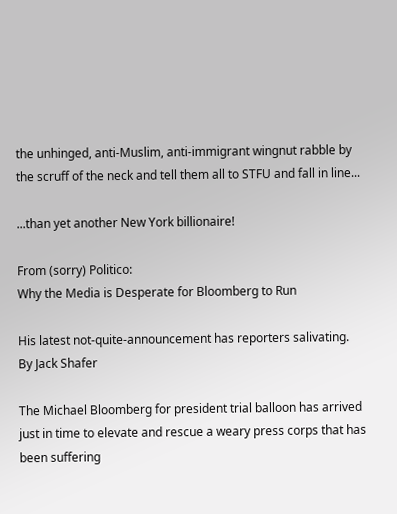the unhinged, anti-Muslim, anti-immigrant wingnut rabble by the scruff of the neck and tell them all to STFU and fall in line...

...than yet another New York billionaire!

From (sorry) Politico:
Why the Media is Desperate for Bloomberg to Run

His latest not-quite-announcement has reporters salivating.
By Jack Shafer

The Michael Bloomberg for president trial balloon has arrived just in time to elevate and rescue a weary press corps that has been suffering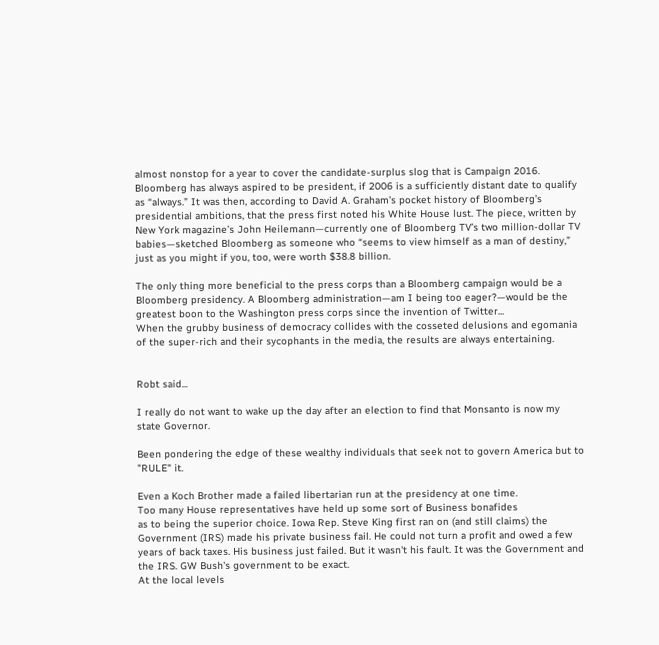almost nonstop for a year to cover the candidate-surplus slog that is Campaign 2016. Bloomberg has always aspired to be president, if 2006 is a sufficiently distant date to qualify as “always.” It was then, according to David A. Graham’s pocket history of Bloomberg’s presidential ambitions, that the press first noted his White House lust. The piece, written by New York magazine’s John Heilemann—currently one of Bloomberg TV’s two million-dollar TV babies—sketched Bloomberg as someone who “seems to view himself as a man of destiny,” just as you might if you, too, were worth $38.8 billion.

The only thing more beneficial to the press corps than a Bloomberg campaign would be a Bloomberg presidency. A Bloomberg administration—am I being too eager?—would be the greatest boon to the Washington press corps since the invention of Twitter...
When the grubby business of democracy collides with the cosseted delusions and egomania of the super-rich and their sycophants in the media, the results are always entertaining.


Robt said...

I really do not want to wake up the day after an election to find that Monsanto is now my state Governor.

Been pondering the edge of these wealthy individuals that seek not to govern America but to "RULE" it.

Even a Koch Brother made a failed libertarian run at the presidency at one time.
Too many House representatives have held up some sort of Business bonafides
as to being the superior choice. Iowa Rep. Steve King first ran on (and still claims) the Government (IRS) made his private business fail. He could not turn a profit and owed a few years of back taxes. His business just failed. But it wasn't his fault. It was the Government and the IRS. GW Bush's government to be exact.
At the local levels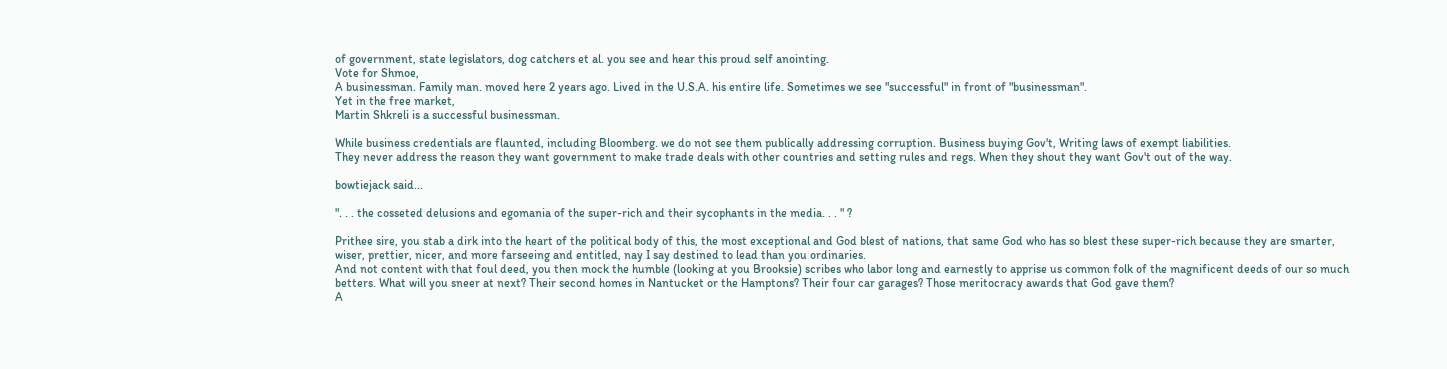of government, state legislators, dog catchers et al. you see and hear this proud self anointing.
Vote for Shmoe,
A businessman. Family man. moved here 2 years ago. Lived in the U.S.A. his entire life. Sometimes we see "successful" in front of "businessman".
Yet in the free market,
Martin Shkreli is a successful businessman.

While business credentials are flaunted, including Bloomberg. we do not see them publically addressing corruption. Business buying Gov't, Writing laws of exempt liabilities.
They never address the reason they want government to make trade deals with other countries and setting rules and regs. When they shout they want Gov't out of the way.

bowtiejack said...

". . . the cosseted delusions and egomania of the super-rich and their sycophants in the media. . . " ?

Prithee sire, you stab a dirk into the heart of the political body of this, the most exceptional and God blest of nations, that same God who has so blest these super-rich because they are smarter, wiser, prettier, nicer, and more farseeing and entitled, nay I say destined to lead than you ordinaries.
And not content with that foul deed, you then mock the humble (looking at you Brooksie) scribes who labor long and earnestly to apprise us common folk of the magnificent deeds of our so much betters. What will you sneer at next? Their second homes in Nantucket or the Hamptons? Their four car garages? Those meritocracy awards that God gave them?
A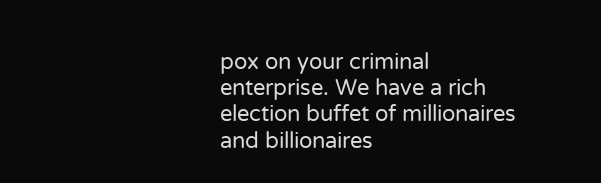pox on your criminal enterprise. We have a rich election buffet of millionaires and billionaires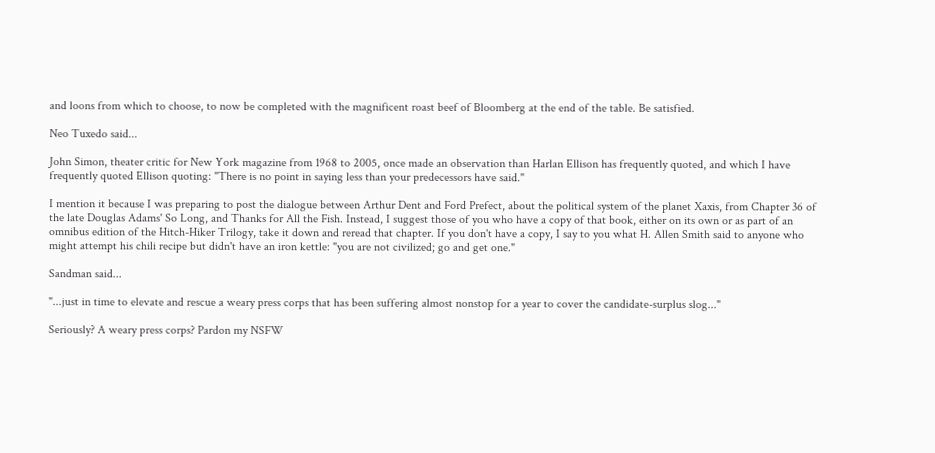and loons from which to choose, to now be completed with the magnificent roast beef of Bloomberg at the end of the table. Be satisfied.

Neo Tuxedo said...

John Simon, theater critic for New York magazine from 1968 to 2005, once made an observation than Harlan Ellison has frequently quoted, and which I have frequently quoted Ellison quoting: "There is no point in saying less than your predecessors have said."

I mention it because I was preparing to post the dialogue between Arthur Dent and Ford Prefect, about the political system of the planet Xaxis, from Chapter 36 of the late Douglas Adams' So Long, and Thanks for All the Fish. Instead, I suggest those of you who have a copy of that book, either on its own or as part of an omnibus edition of the Hitch-Hiker Trilogy, take it down and reread that chapter. If you don't have a copy, I say to you what H. Allen Smith said to anyone who might attempt his chili recipe but didn't have an iron kettle: "you are not civilized; go and get one."

Sandman said...

"...just in time to elevate and rescue a weary press corps that has been suffering almost nonstop for a year to cover the candidate-surplus slog..."

Seriously? A weary press corps? Pardon my NSFW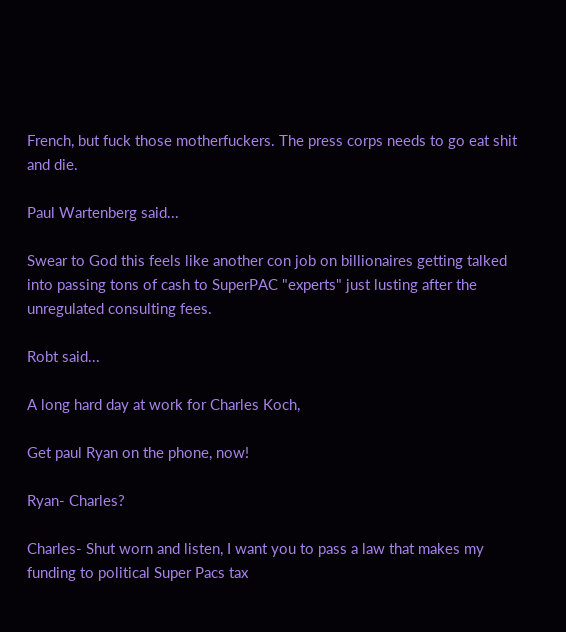French, but fuck those motherfuckers. The press corps needs to go eat shit and die.

Paul Wartenberg said...

Swear to God this feels like another con job on billionaires getting talked into passing tons of cash to SuperPAC "experts" just lusting after the unregulated consulting fees.

Robt said...

A long hard day at work for Charles Koch,

Get paul Ryan on the phone, now!

Ryan- Charles?

Charles- Shut worn and listen, I want you to pass a law that makes my funding to political Super Pacs tax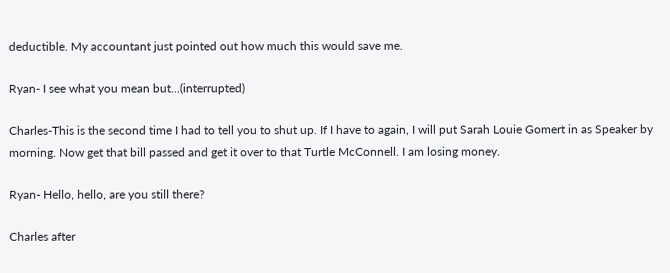deductible. My accountant just pointed out how much this would save me.

Ryan- I see what you mean but...(interrupted)

Charles-This is the second time I had to tell you to shut up. If I have to again, I will put Sarah Louie Gomert in as Speaker by morning. Now get that bill passed and get it over to that Turtle McConnell. I am losing money.

Ryan- Hello, hello, are you still there?

Charles after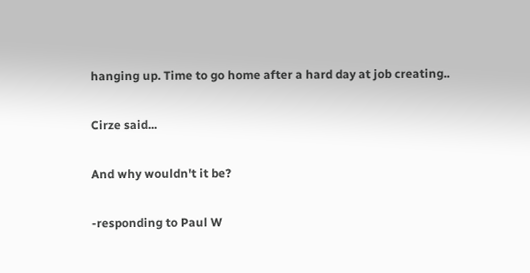hanging up. Time to go home after a hard day at job creating..

Cirze said...

And why wouldn't it be?

-responding to Paul W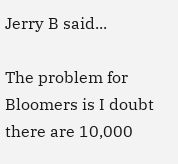Jerry B said...

The problem for Bloomers is I doubt there are 10,000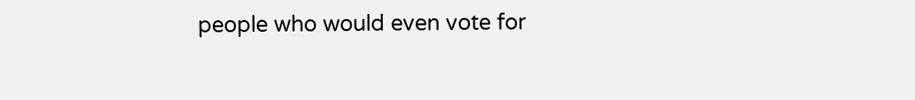people who would even vote for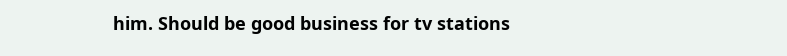him. Should be good business for tv stations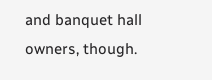and banquet hall owners, though.